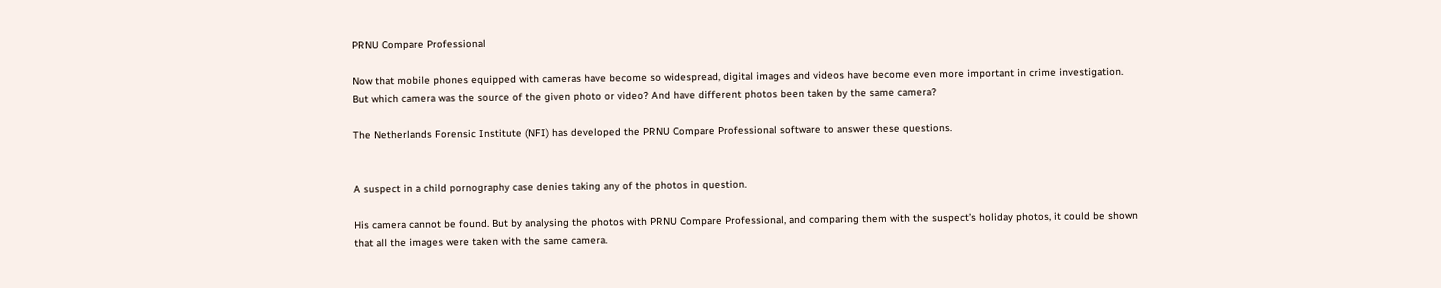PRNU Compare Professional

Now that mobile phones equipped with cameras have become so widespread, digital images and videos have become even more important in crime investigation. But which camera was the source of the given photo or video? And have different photos been taken by the same camera?

The Netherlands Forensic Institute (NFI) has developed the PRNU Compare Professional software to answer these questions.


A suspect in a child pornography case denies taking any of the photos in question.

His camera cannot be found. But by analysing the photos with PRNU Compare Professional, and comparing them with the suspect’s holiday photos, it could be shown that all the images were taken with the same camera.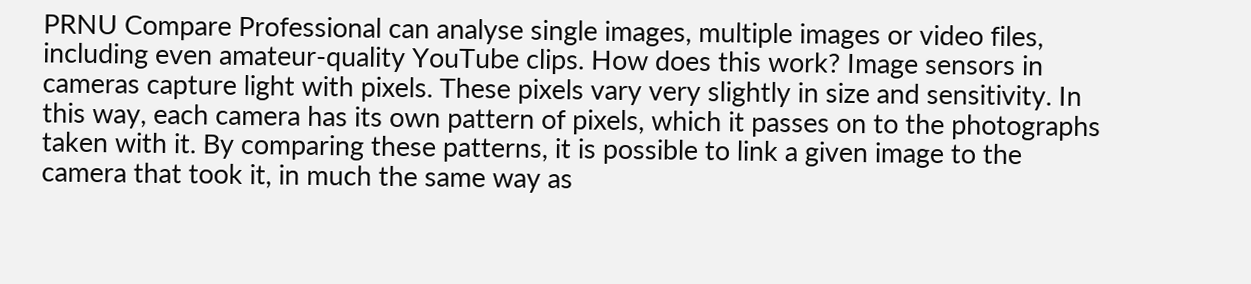PRNU Compare Professional can analyse single images, multiple images or video files, including even amateur-quality YouTube clips. How does this work? Image sensors in cameras capture light with pixels. These pixels vary very slightly in size and sensitivity. In this way, each camera has its own pattern of pixels, which it passes on to the photographs taken with it. By comparing these patterns, it is possible to link a given image to the camera that took it, in much the same way as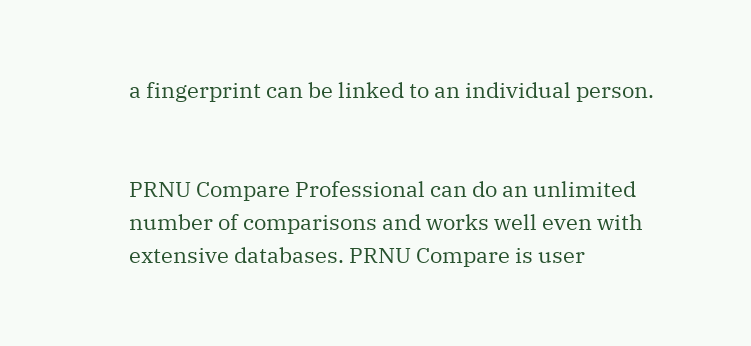a fingerprint can be linked to an individual person.


PRNU Compare Professional can do an unlimited number of comparisons and works well even with extensive databases. PRNU Compare is user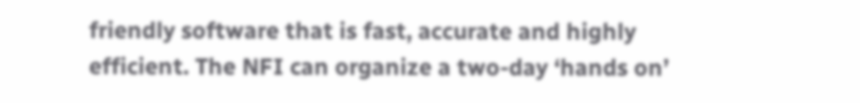friendly software that is fast, accurate and highly efficient. The NFI can organize a two-day ‘hands on’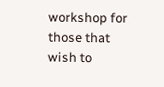workshop for those that wish to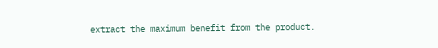extract the maximum benefit from the product.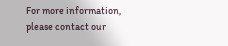For more information, please contact our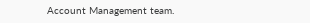Account Management team.